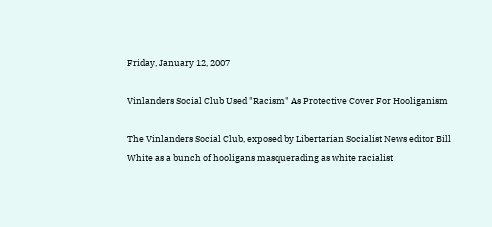Friday, January 12, 2007

Vinlanders Social Club Used "Racism" As Protective Cover For Hooliganism

The Vinlanders Social Club, exposed by Libertarian Socialist News editor Bill White as a bunch of hooligans masquerading as white racialist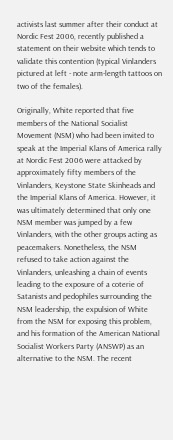activists last summer after their conduct at Nordic Fest 2006, recently published a statement on their website which tends to validate this contention (typical Vinlanders pictured at left - note arm-length tattoos on two of the females).

Originally, White reported that five members of the National Socialist Movement (NSM) who had been invited to speak at the Imperial Klans of America rally at Nordic Fest 2006 were attacked by approximately fifty members of the Vinlanders, Keystone State Skinheads and the Imperial Klans of America. However, it was ultimately determined that only one NSM member was jumped by a few Vinlanders, with the other groups acting as peacemakers. Nonetheless, the NSM refused to take action against the Vinlanders, unleashing a chain of events leading to the exposure of a coterie of Satanists and pedophiles surrounding the NSM leadership, the expulsion of White from the NSM for exposing this problem, and his formation of the American National Socialist Workers Party (ANSWP) as an alternative to the NSM. The recent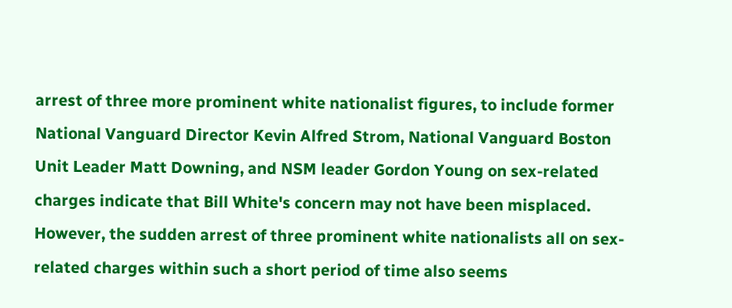arrest of three more prominent white nationalist figures, to include former National Vanguard Director Kevin Alfred Strom, National Vanguard Boston Unit Leader Matt Downing, and NSM leader Gordon Young on sex-related charges indicate that Bill White's concern may not have been misplaced. However, the sudden arrest of three prominent white nationalists all on sex-related charges within such a short period of time also seems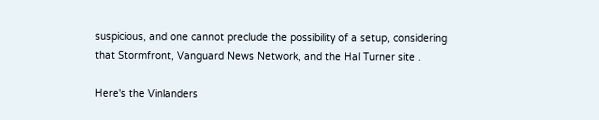suspicious, and one cannot preclude the possibility of a setup, considering that Stormfront, Vanguard News Network, and the Hal Turner site .

Here's the Vinlanders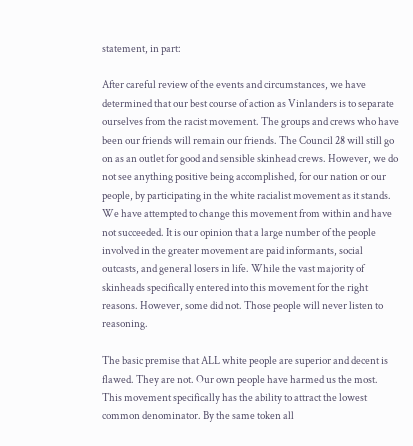statement, in part:

After careful review of the events and circumstances, we have determined that our best course of action as Vinlanders is to separate ourselves from the racist movement. The groups and crews who have been our friends will remain our friends. The Council 28 will still go on as an outlet for good and sensible skinhead crews. However, we do not see anything positive being accomplished, for our nation or our people, by participating in the white racialist movement as it stands. We have attempted to change this movement from within and have not succeeded. It is our opinion that a large number of the people involved in the greater movement are paid informants, social outcasts, and general losers in life. While the vast majority of skinheads specifically entered into this movement for the right reasons. However, some did not. Those people will never listen to reasoning.

The basic premise that ALL white people are superior and decent is flawed. They are not. Our own people have harmed us the most. This movement specifically has the ability to attract the lowest common denominator. By the same token all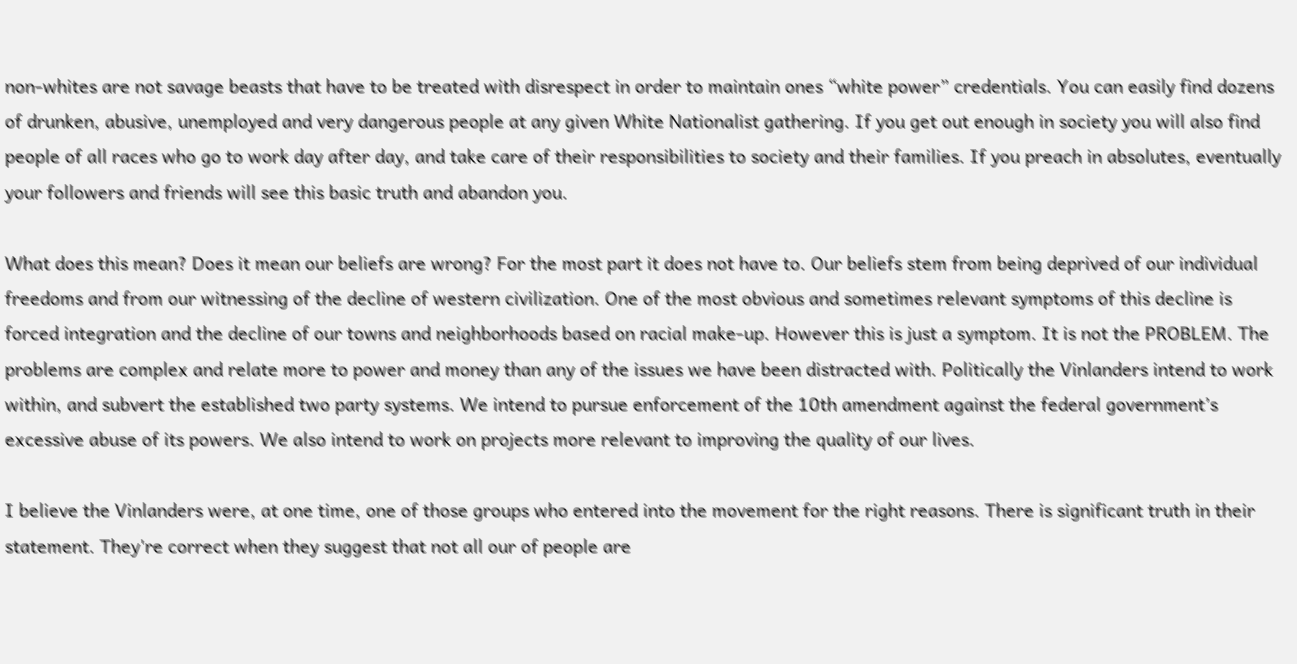non-whites are not savage beasts that have to be treated with disrespect in order to maintain ones “white power” credentials. You can easily find dozens of drunken, abusive, unemployed and very dangerous people at any given White Nationalist gathering. If you get out enough in society you will also find people of all races who go to work day after day, and take care of their responsibilities to society and their families. If you preach in absolutes, eventually your followers and friends will see this basic truth and abandon you.

What does this mean? Does it mean our beliefs are wrong? For the most part it does not have to. Our beliefs stem from being deprived of our individual freedoms and from our witnessing of the decline of western civilization. One of the most obvious and sometimes relevant symptoms of this decline is forced integration and the decline of our towns and neighborhoods based on racial make-up. However this is just a symptom. It is not the PROBLEM. The problems are complex and relate more to power and money than any of the issues we have been distracted with. Politically the Vinlanders intend to work within, and subvert the established two party systems. We intend to pursue enforcement of the 10th amendment against the federal government’s excessive abuse of its powers. We also intend to work on projects more relevant to improving the quality of our lives.

I believe the Vinlanders were, at one time, one of those groups who entered into the movement for the right reasons. There is significant truth in their statement. They're correct when they suggest that not all our of people are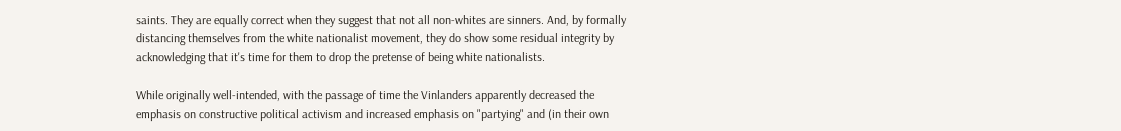saints. They are equally correct when they suggest that not all non-whites are sinners. And, by formally distancing themselves from the white nationalist movement, they do show some residual integrity by acknowledging that it's time for them to drop the pretense of being white nationalists.

While originally well-intended, with the passage of time the Vinlanders apparently decreased the emphasis on constructive political activism and increased emphasis on "partying" and (in their own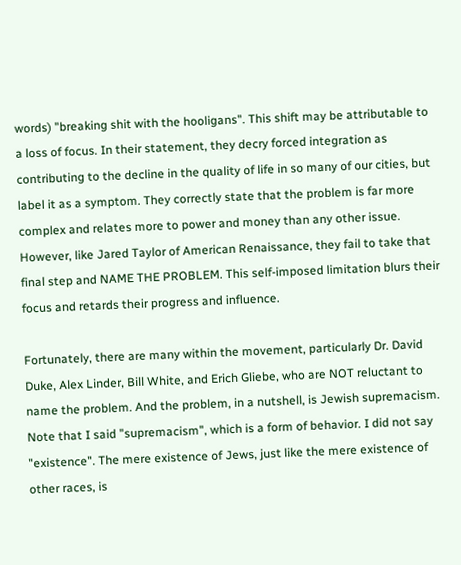words) "breaking shit with the hooligans". This shift may be attributable to a loss of focus. In their statement, they decry forced integration as contributing to the decline in the quality of life in so many of our cities, but label it as a symptom. They correctly state that the problem is far more complex and relates more to power and money than any other issue. However, like Jared Taylor of American Renaissance, they fail to take that final step and NAME THE PROBLEM. This self-imposed limitation blurs their focus and retards their progress and influence.

Fortunately, there are many within the movement, particularly Dr. David Duke, Alex Linder, Bill White, and Erich Gliebe, who are NOT reluctant to name the problem. And the problem, in a nutshell, is Jewish supremacism. Note that I said "supremacism", which is a form of behavior. I did not say "existence". The mere existence of Jews, just like the mere existence of other races, is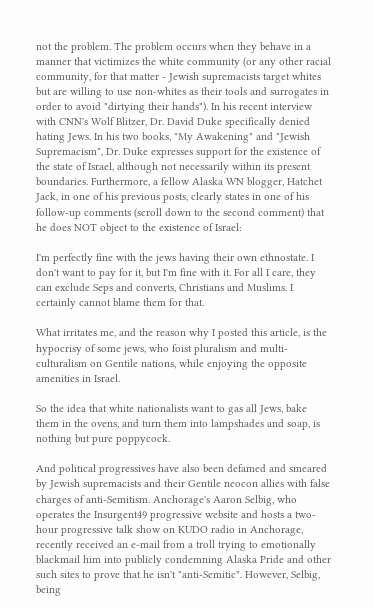not the problem. The problem occurs when they behave in a manner that victimizes the white community (or any other racial community, for that matter - Jewish supremacists target whites but are willing to use non-whites as their tools and surrogates in order to avoid "dirtying their hands"). In his recent interview with CNN's Wolf Blitzer, Dr. David Duke specifically denied hating Jews. In his two books, "My Awakening" and "Jewish Supremacism", Dr. Duke expresses support for the existence of the state of Israel, although not necessarily within its present boundaries. Furthermore, a fellow Alaska WN blogger, Hatchet Jack, in one of his previous posts, clearly states in one of his follow-up comments (scroll down to the second comment) that he does NOT object to the existence of Israel:

I'm perfectly fine with the jews having their own ethnostate. I don't want to pay for it, but I'm fine with it. For all I care, they can exclude Seps and converts, Christians and Muslims. I certainly cannot blame them for that.

What irritates me, and the reason why I posted this article, is the hypocrisy of some jews, who foist pluralism and multi-culturalism on Gentile nations, while enjoying the opposite amenities in Israel.

So the idea that white nationalists want to gas all Jews, bake them in the ovens, and turn them into lampshades and soap, is nothing but pure poppycock.

And political progressives have also been defamed and smeared by Jewish supremacists and their Gentile neocon allies with false charges of anti-Semitism. Anchorage's Aaron Selbig, who operates the Insurgent49 progressive website and hosts a two-hour progressive talk show on KUDO radio in Anchorage, recently received an e-mail from a troll trying to emotionally blackmail him into publicly condemning Alaska Pride and other such sites to prove that he isn't "anti-Semitic". However, Selbig, being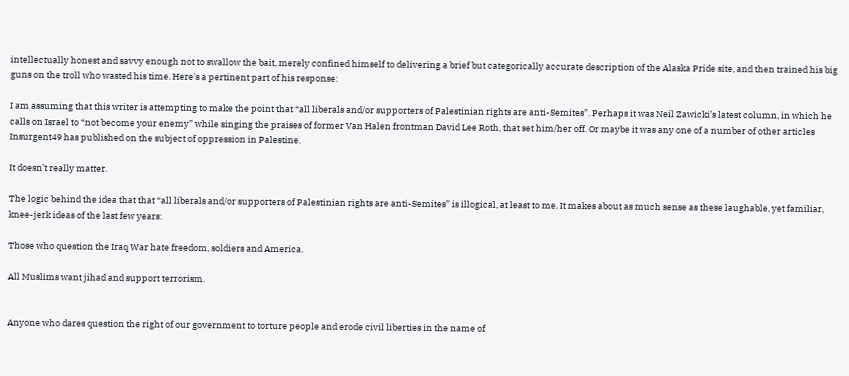intellectually honest and savvy enough not to swallow the bait, merely confined himself to delivering a brief but categorically accurate description of the Alaska Pride site, and then trained his big guns on the troll who wasted his time. Here's a pertinent part of his response:

I am assuming that this writer is attempting to make the point that “all liberals and/or supporters of Palestinian rights are anti-Semites”. Perhaps it was Neil Zawicki’s latest column, in which he calls on Israel to “not become your enemy” while singing the praises of former Van Halen frontman David Lee Roth, that set him/her off. Or maybe it was any one of a number of other articles Insurgent49 has published on the subject of oppression in Palestine.

It doesn’t really matter.

The logic behind the idea that that “all liberals and/or supporters of Palestinian rights are anti-Semites” is illogical, at least to me. It makes about as much sense as these laughable, yet familiar, knee-jerk ideas of the last few years:

Those who question the Iraq War hate freedom, soldiers and America.

All Muslims want jihad and support terrorism.


Anyone who dares question the right of our government to torture people and erode civil liberties in the name of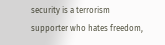security is a terrorism supporter who hates freedom,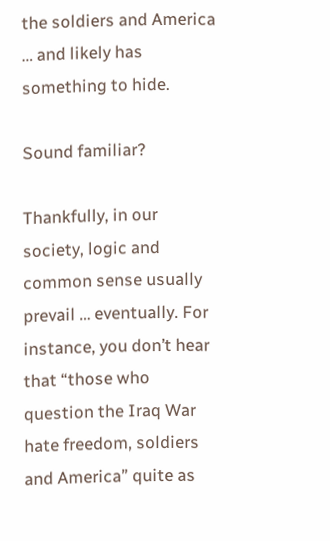the soldiers and America … and likely has something to hide.

Sound familiar?

Thankfully, in our society, logic and common sense usually prevail … eventually. For instance, you don’t hear that “those who question the Iraq War hate freedom, soldiers and America” quite as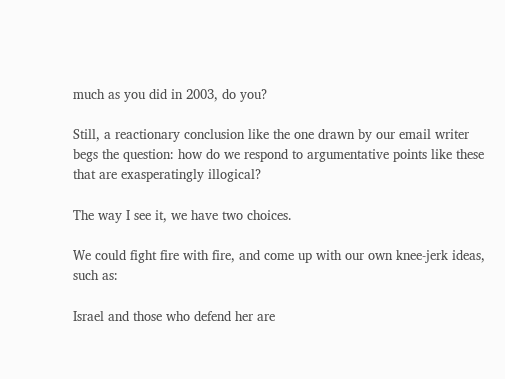much as you did in 2003, do you?

Still, a reactionary conclusion like the one drawn by our email writer begs the question: how do we respond to argumentative points like these that are exasperatingly illogical?

The way I see it, we have two choices.

We could fight fire with fire, and come up with our own knee-jerk ideas, such as:

Israel and those who defend her are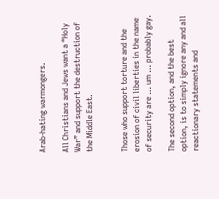Arab-hating warmongers.

All Christians and Jews want a “Holy War” and support the destruction of the Middle East.


Those who support torture and the erosion of civil liberties in the name of security are … um … probably gay.

The second option, and the best option, is to simply ignore any and all reactionary statements and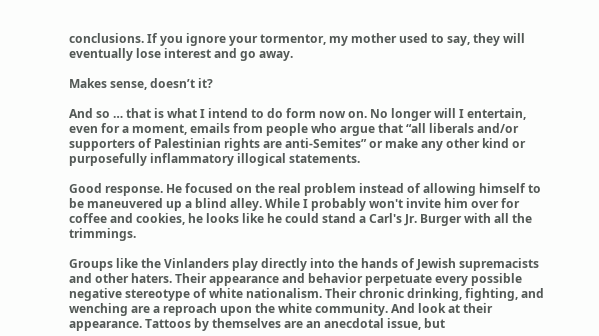conclusions. If you ignore your tormentor, my mother used to say, they will eventually lose interest and go away.

Makes sense, doesn’t it?

And so … that is what I intend to do form now on. No longer will I entertain, even for a moment, emails from people who argue that “all liberals and/or supporters of Palestinian rights are anti-Semites” or make any other kind or purposefully inflammatory illogical statements.

Good response. He focused on the real problem instead of allowing himself to be maneuvered up a blind alley. While I probably won't invite him over for coffee and cookies, he looks like he could stand a Carl's Jr. Burger with all the trimmings.

Groups like the Vinlanders play directly into the hands of Jewish supremacists and other haters. Their appearance and behavior perpetuate every possible negative stereotype of white nationalism. Their chronic drinking, fighting, and wenching are a reproach upon the white community. And look at their appearance. Tattoos by themselves are an anecdotal issue, but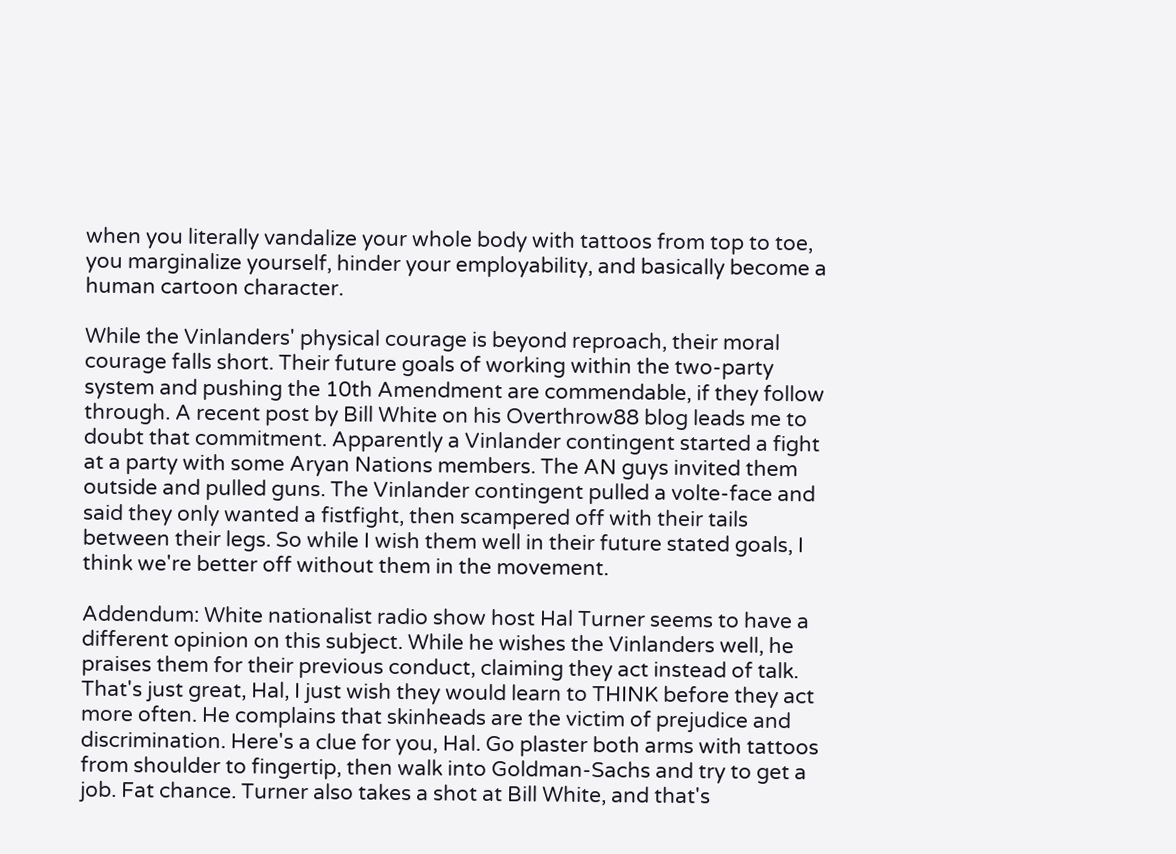when you literally vandalize your whole body with tattoos from top to toe, you marginalize yourself, hinder your employability, and basically become a human cartoon character.

While the Vinlanders' physical courage is beyond reproach, their moral courage falls short. Their future goals of working within the two-party system and pushing the 10th Amendment are commendable, if they follow through. A recent post by Bill White on his Overthrow88 blog leads me to doubt that commitment. Apparently a Vinlander contingent started a fight at a party with some Aryan Nations members. The AN guys invited them outside and pulled guns. The Vinlander contingent pulled a volte-face and said they only wanted a fistfight, then scampered off with their tails between their legs. So while I wish them well in their future stated goals, I think we're better off without them in the movement.

Addendum: White nationalist radio show host Hal Turner seems to have a different opinion on this subject. While he wishes the Vinlanders well, he praises them for their previous conduct, claiming they act instead of talk. That's just great, Hal, I just wish they would learn to THINK before they act more often. He complains that skinheads are the victim of prejudice and discrimination. Here's a clue for you, Hal. Go plaster both arms with tattoos from shoulder to fingertip, then walk into Goldman-Sachs and try to get a job. Fat chance. Turner also takes a shot at Bill White, and that's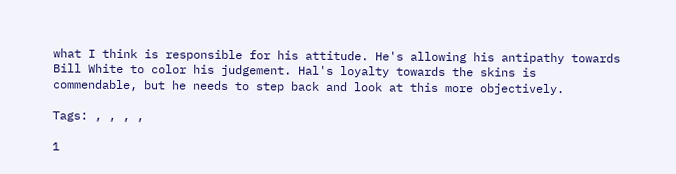what I think is responsible for his attitude. He's allowing his antipathy towards Bill White to color his judgement. Hal's loyalty towards the skins is commendable, but he needs to step back and look at this more objectively.

Tags: , , , ,

1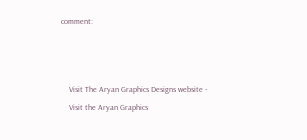comment:



    Visit The Aryan Graphics Designs website -
    Visit the Aryan Graphics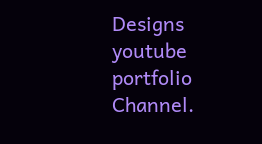Designs youtube portfolio Channel.